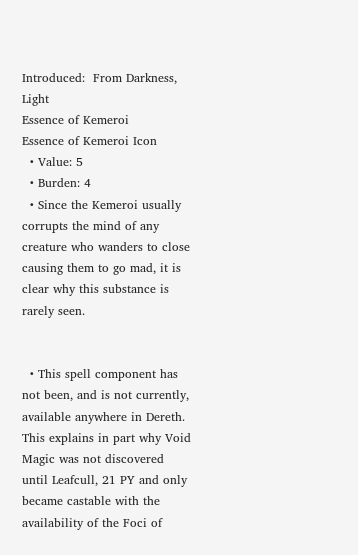Introduced:  From Darkness, Light
Essence of Kemeroi
Essence of Kemeroi Icon
  • Value: 5
  • Burden: 4
  • Since the Kemeroi usually corrupts the mind of any creature who wanders to close causing them to go mad, it is clear why this substance is rarely seen.


  • This spell component has not been, and is not currently, available anywhere in Dereth. This explains in part why Void Magic was not discovered until Leafcull, 21 PY and only became castable with the availability of the Foci of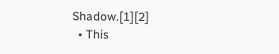Shadow.[1][2]
  • This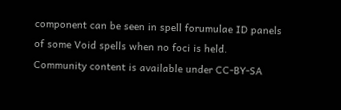component can be seen in spell forumulae ID panels of some Void spells when no foci is held.
Community content is available under CC-BY-SA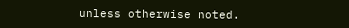unless otherwise noted.